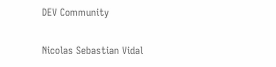DEV Community

Nicolas Sebastian Vidal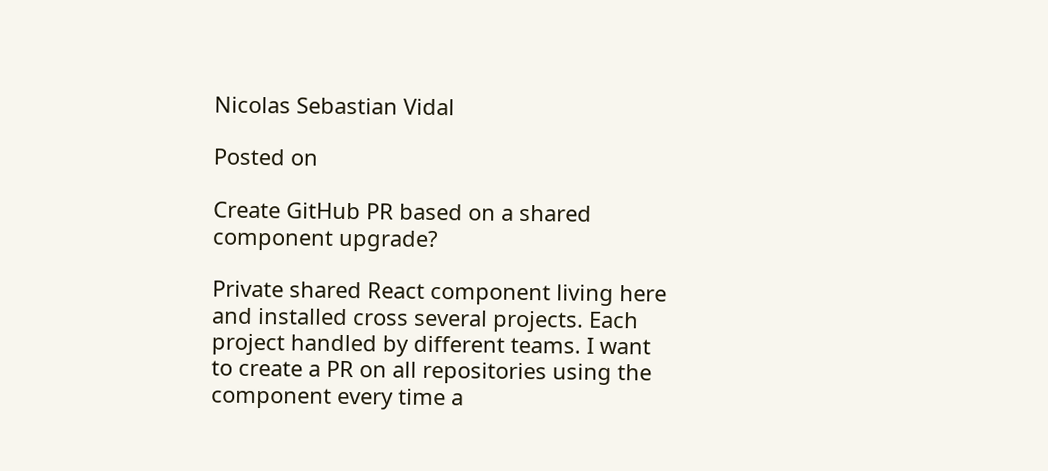Nicolas Sebastian Vidal

Posted on

Create GitHub PR based on a shared component upgrade?

Private shared React component living here and installed cross several projects. Each project handled by different teams. I want to create a PR on all repositories using the component every time a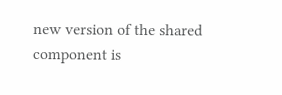new version of the shared component is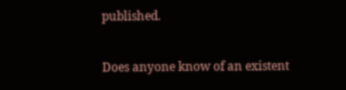published.

Does anyone know of an existent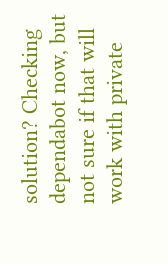solution? Checking dependabot now, but not sure if that will work with private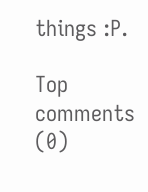things :P.

Top comments (0)